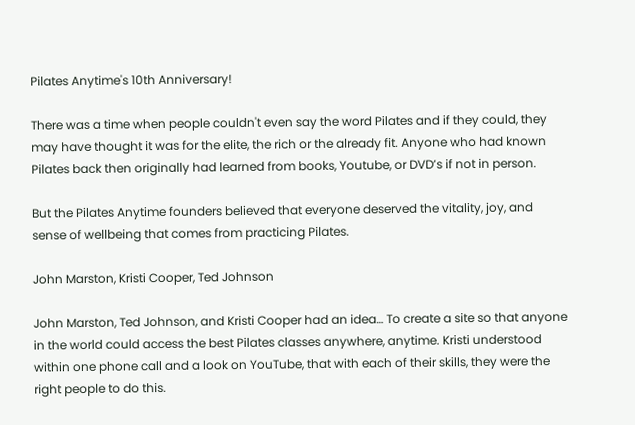Pilates Anytime's 10th Anniversary!

There was a time when people couldn't even say the word Pilates and if they could, they may have thought it was for the elite, the rich or the already fit. Anyone who had known Pilates back then originally had learned from books, Youtube, or DVD’s if not in person.

But the Pilates Anytime founders believed that everyone deserved the vitality, joy, and sense of wellbeing that comes from practicing Pilates.

John Marston, Kristi Cooper, Ted Johnson

John Marston, Ted Johnson, and Kristi Cooper had an idea… To create a site so that anyone in the world could access the best Pilates classes anywhere, anytime. Kristi understood within one phone call and a look on YouTube, that with each of their skills, they were the right people to do this.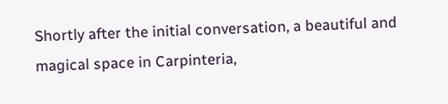Shortly after the initial conversation, a beautiful and magical space in Carpinteria,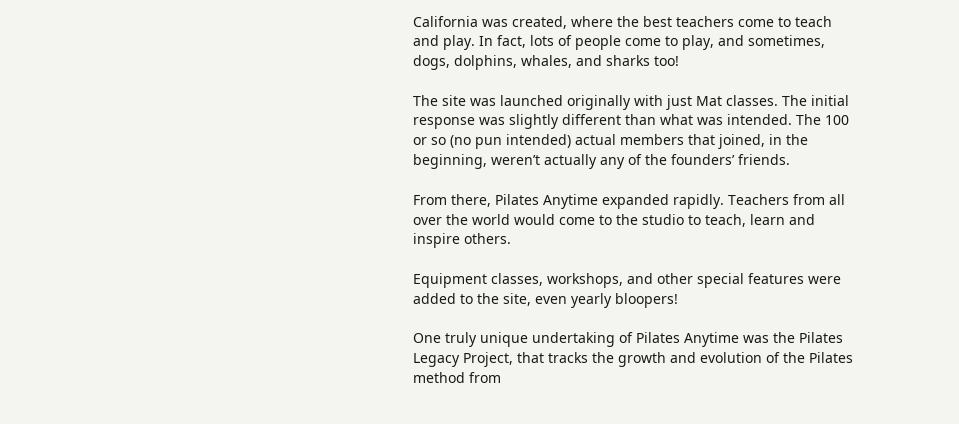California was created, where the best teachers come to teach and play. In fact, lots of people come to play, and sometimes, dogs, dolphins, whales, and sharks too!

The site was launched originally with just Mat classes. The initial response was slightly different than what was intended. The 100 or so (no pun intended) actual members that joined, in the beginning, weren’t actually any of the founders’ friends.

From there, Pilates Anytime expanded rapidly. Teachers from all over the world would come to the studio to teach, learn and inspire others.

Equipment classes, workshops, and other special features were added to the site, even yearly bloopers!

One truly unique undertaking of Pilates Anytime was the Pilates Legacy Project, that tracks the growth and evolution of the Pilates method from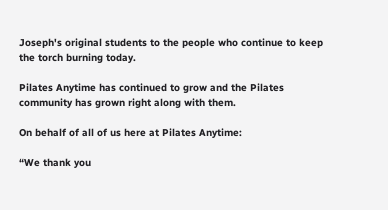Joseph's original students to the people who continue to keep the torch burning today.

Pilates Anytime has continued to grow and the Pilates community has grown right along with them.

On behalf of all of us here at Pilates Anytime:

“We thank you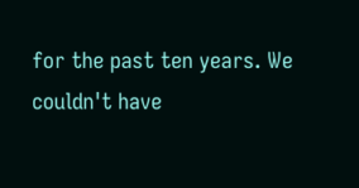for the past ten years. We couldn't have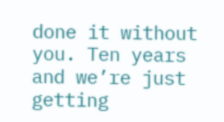done it without you. Ten years and we’re just getting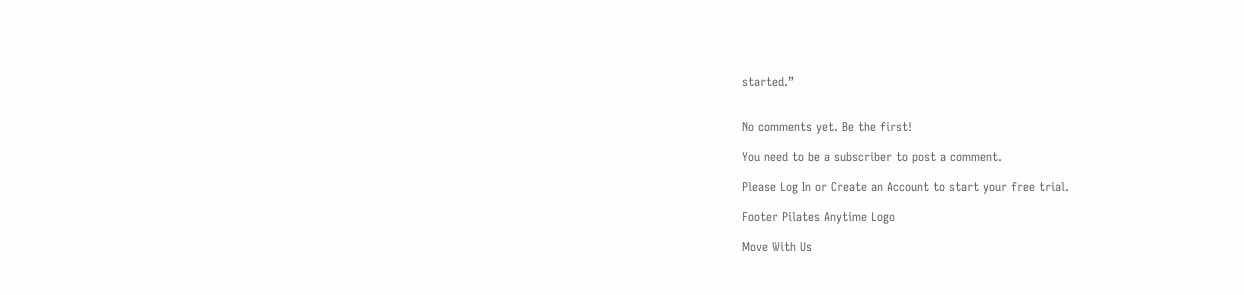started.”


No comments yet. Be the first!

You need to be a subscriber to post a comment.

Please Log In or Create an Account to start your free trial.

Footer Pilates Anytime Logo

Move With Us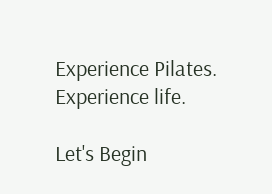Experience Pilates. Experience life.

Let's Begin